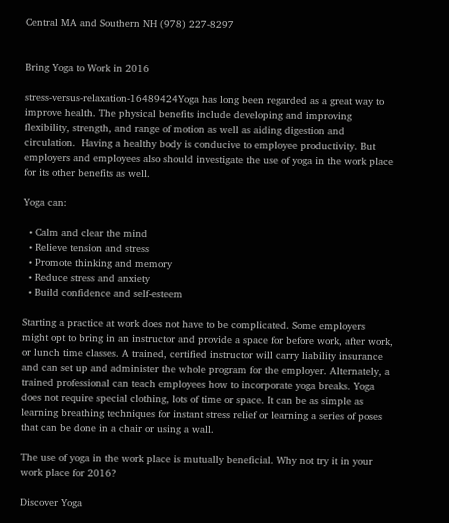Central MA and Southern NH (978) 227-8297


Bring Yoga to Work in 2016

stress-versus-relaxation-16489424Yoga has long been regarded as a great way to improve health. The physical benefits include developing and improving flexibility, strength, and range of motion as well as aiding digestion and circulation.  Having a healthy body is conducive to employee productivity. But employers and employees also should investigate the use of yoga in the work place for its other benefits as well.

Yoga can:

  • Calm and clear the mind
  • Relieve tension and stress
  • Promote thinking and memory
  • Reduce stress and anxiety
  • Build confidence and self-esteem

Starting a practice at work does not have to be complicated. Some employers might opt to bring in an instructor and provide a space for before work, after work, or lunch time classes. A trained, certified instructor will carry liability insurance and can set up and administer the whole program for the employer. Alternately, a trained professional can teach employees how to incorporate yoga breaks. Yoga does not require special clothing, lots of time or space. It can be as simple as learning breathing techniques for instant stress relief or learning a series of poses that can be done in a chair or using a wall.

The use of yoga in the work place is mutually beneficial. Why not try it in your work place for 2016?

Discover Yoga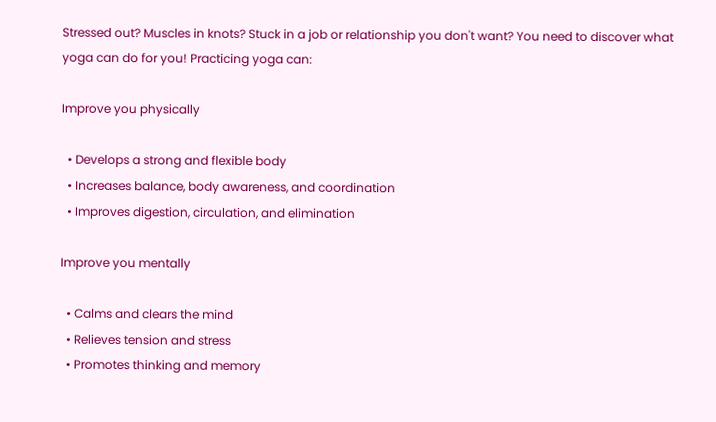Stressed out? Muscles in knots? Stuck in a job or relationship you don't want? You need to discover what yoga can do for you! Practicing yoga can:

Improve you physically

  • Develops a strong and flexible body
  • Increases balance, body awareness, and coordination
  • Improves digestion, circulation, and elimination

Improve you mentally

  • Calms and clears the mind
  • Relieves tension and stress
  • Promotes thinking and memory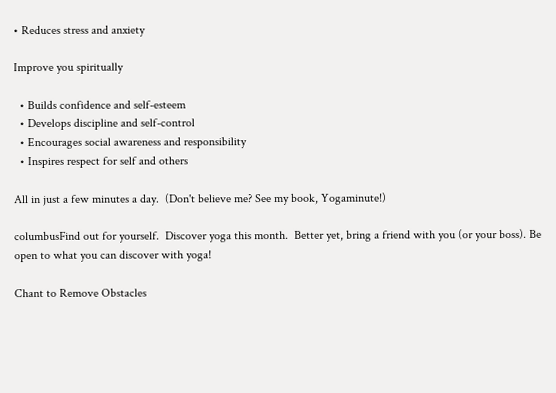• Reduces stress and anxiety

Improve you spiritually

  • Builds confidence and self-esteem
  • Develops discipline and self-control
  • Encourages social awareness and responsibility
  • Inspires respect for self and others

All in just a few minutes a day.  (Don't believe me? See my book, Yogaminute!)

columbusFind out for yourself.  Discover yoga this month.  Better yet, bring a friend with you (or your boss). Be open to what you can discover with yoga!

Chant to Remove Obstacles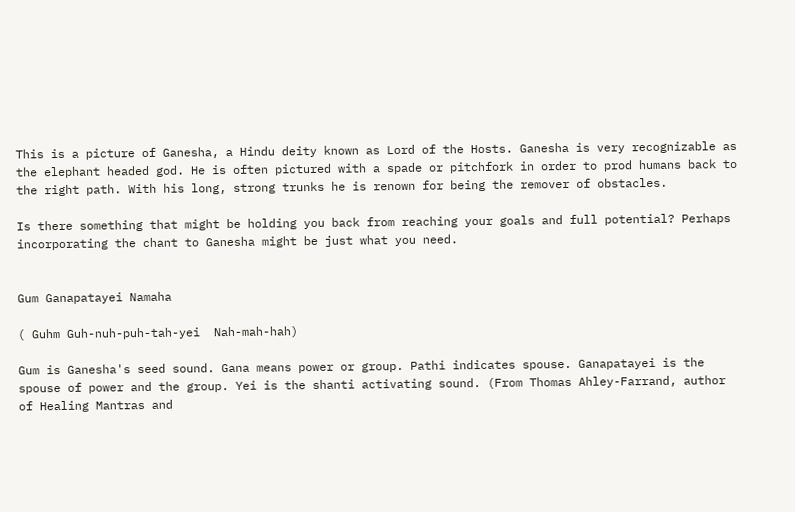This is a picture of Ganesha, a Hindu deity known as Lord of the Hosts. Ganesha is very recognizable as the elephant headed god. He is often pictured with a spade or pitchfork in order to prod humans back to the right path. With his long, strong trunks he is renown for being the remover of obstacles.

Is there something that might be holding you back from reaching your goals and full potential? Perhaps incorporating the chant to Ganesha might be just what you need.


Gum Ganapatayei Namaha

( Guhm Guh-nuh-puh-tah-yei  Nah-mah-hah)

Gum is Ganesha's seed sound. Gana means power or group. Pathi indicates spouse. Ganapatayei is the spouse of power and the group. Yei is the shanti activating sound. (From Thomas Ahley-Farrand, author of Healing Mantras and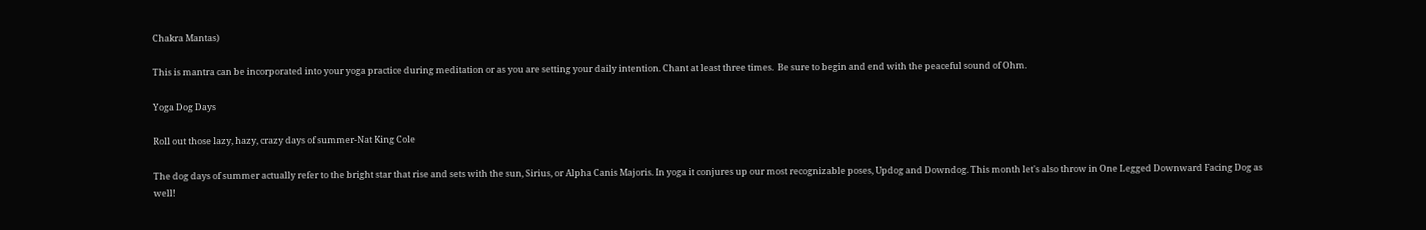Chakra Mantas)

This is mantra can be incorporated into your yoga practice during meditation or as you are setting your daily intention. Chant at least three times.  Be sure to begin and end with the peaceful sound of Ohm.

Yoga Dog Days

Roll out those lazy, hazy, crazy days of summer-Nat King Cole

The dog days of summer actually refer to the bright star that rise and sets with the sun, Sirius, or Alpha Canis Majoris. In yoga it conjures up our most recognizable poses, Updog and Downdog. This month let's also throw in One Legged Downward Facing Dog as well!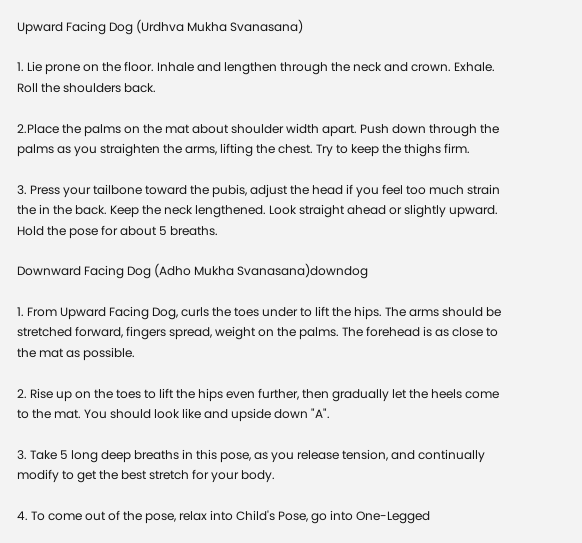Upward Facing Dog (Urdhva Mukha Svanasana)

1. Lie prone on the floor. Inhale and lengthen through the neck and crown. Exhale. Roll the shoulders back.

2.Place the palms on the mat about shoulder width apart. Push down through the palms as you straighten the arms, lifting the chest. Try to keep the thighs firm.

3. Press your tailbone toward the pubis, adjust the head if you feel too much strain the in the back. Keep the neck lengthened. Look straight ahead or slightly upward. Hold the pose for about 5 breaths.

Downward Facing Dog (Adho Mukha Svanasana)downdog

1. From Upward Facing Dog, curls the toes under to lift the hips. The arms should be stretched forward, fingers spread, weight on the palms. The forehead is as close to the mat as possible.

2. Rise up on the toes to lift the hips even further, then gradually let the heels come to the mat. You should look like and upside down "A".

3. Take 5 long deep breaths in this pose, as you release tension, and continually modify to get the best stretch for your body.

4. To come out of the pose, relax into Child's Pose, go into One-Legged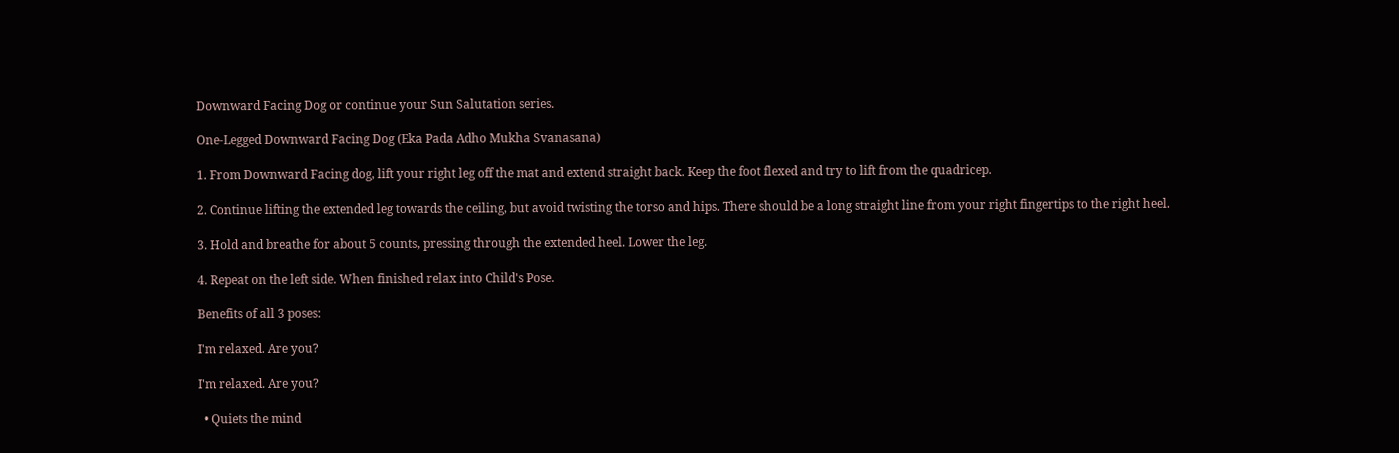Downward Facing Dog or continue your Sun Salutation series.

One-Legged Downward Facing Dog (Eka Pada Adho Mukha Svanasana)

1. From Downward Facing dog, lift your right leg off the mat and extend straight back. Keep the foot flexed and try to lift from the quadricep.

2. Continue lifting the extended leg towards the ceiling, but avoid twisting the torso and hips. There should be a long straight line from your right fingertips to the right heel.

3. Hold and breathe for about 5 counts, pressing through the extended heel. Lower the leg.

4. Repeat on the left side. When finished relax into Child's Pose.

Benefits of all 3 poses:

I'm relaxed. Are you?

I'm relaxed. Are you?

  • Quiets the mind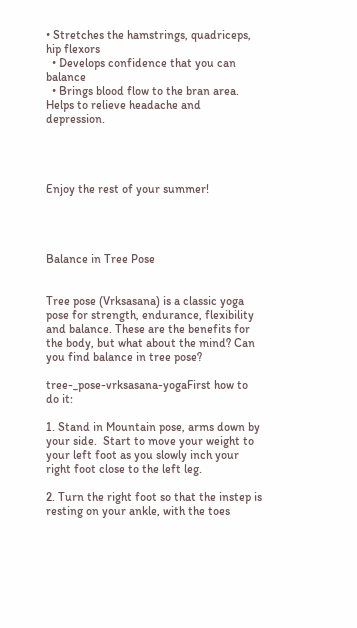• Stretches the hamstrings, quadriceps, hip flexors
  • Develops confidence that you can balance
  • Brings blood flow to the bran area. Helps to relieve headache and depression.




Enjoy the rest of your summer!




Balance in Tree Pose


Tree pose (Vrksasana) is a classic yoga pose for strength, endurance, flexibility and balance. These are the benefits for the body, but what about the mind? Can you find balance in tree pose?

tree-_pose-vrksasana-yogaFirst how to do it:

1. Stand in Mountain pose, arms down by your side.  Start to move your weight to your left foot as you slowly inch your right foot close to the left leg.

2. Turn the right foot so that the instep is resting on your ankle, with the toes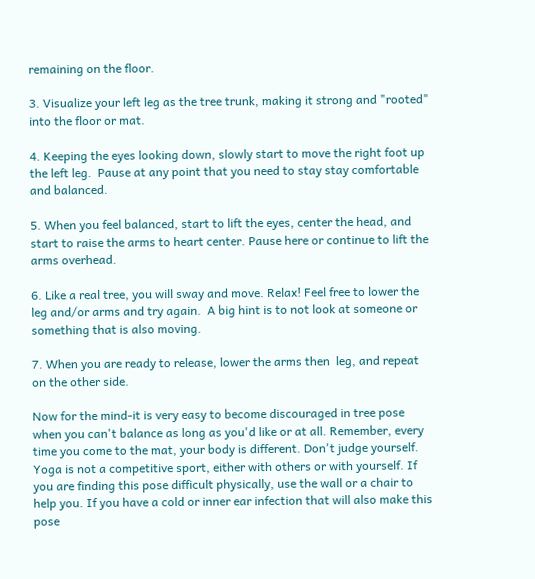remaining on the floor.

3. Visualize your left leg as the tree trunk, making it strong and "rooted" into the floor or mat.

4. Keeping the eyes looking down, slowly start to move the right foot up the left leg.  Pause at any point that you need to stay stay comfortable and balanced.

5. When you feel balanced, start to lift the eyes, center the head, and start to raise the arms to heart center. Pause here or continue to lift the arms overhead.

6. Like a real tree, you will sway and move. Relax! Feel free to lower the leg and/or arms and try again.  A big hint is to not look at someone or something that is also moving.

7. When you are ready to release, lower the arms then  leg, and repeat on the other side.

Now for the mind-it is very easy to become discouraged in tree pose when you can't balance as long as you'd like or at all. Remember, every time you come to the mat, your body is different. Don't judge yourself. Yoga is not a competitive sport, either with others or with yourself. If you are finding this pose difficult physically, use the wall or a chair to help you. If you have a cold or inner ear infection that will also make this pose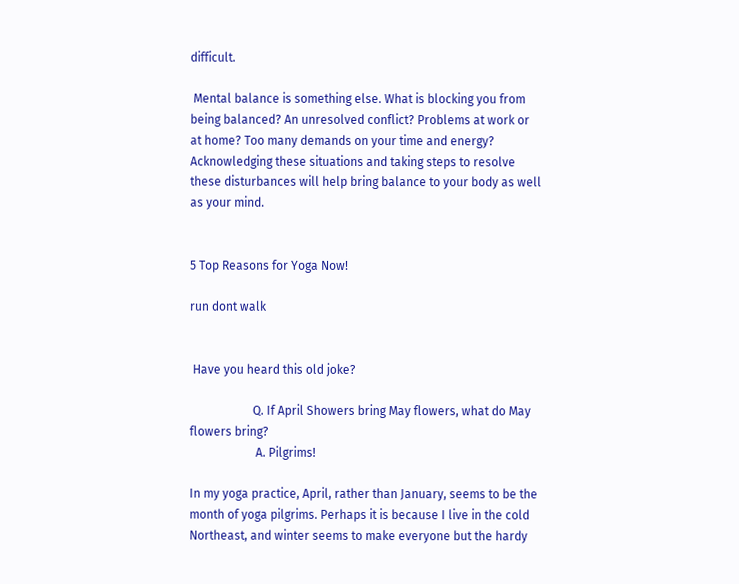difficult.

 Mental balance is something else. What is blocking you from being balanced? An unresolved conflict? Problems at work or at home? Too many demands on your time and energy? Acknowledging these situations and taking steps to resolve these disturbances will help bring balance to your body as well as your mind.


5 Top Reasons for Yoga Now!

run dont walk


 Have you heard this old joke?

                     Q. If April Showers bring May flowers, what do May flowers bring?
                      A. Pilgrims!

In my yoga practice, April, rather than January, seems to be the month of yoga pilgrims. Perhaps it is because I live in the cold Northeast, and winter seems to make everyone but the hardy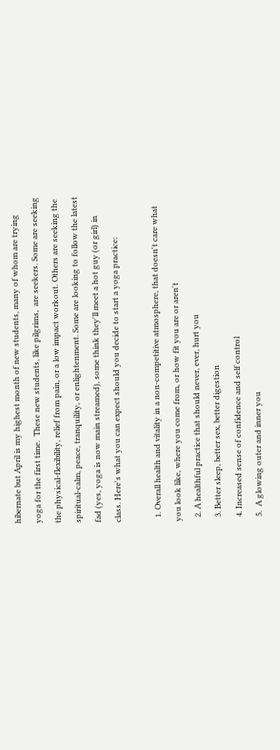hibernate but April is my highest month of new students, many of whom are trying yoga for the first time.  These new students, like pilgrims,  are seekers. Some are seeking the physical-flexibility, relief from pain, or a low impact workout. Others are seeking the spiritual-calm, peace, tranquility, or enlightenment. Some are looking to follow the latest fad (yes, yoga is now main streamed), some think they'll meet a hot guy (or girl) in class. Here's what you can expect should you decide to start a yoga practice:

  1. Overall health and vitality in a non-competitive atmosphere, that doesn't care what you look like, where you come from, or how fit you are or aren't
  2. A healthful practice that should never, ever, hurt you
  3. Better sleep, better sex, better digestion
  4. Increased sense of confidence and self control
  5.  A glowing outer and inner you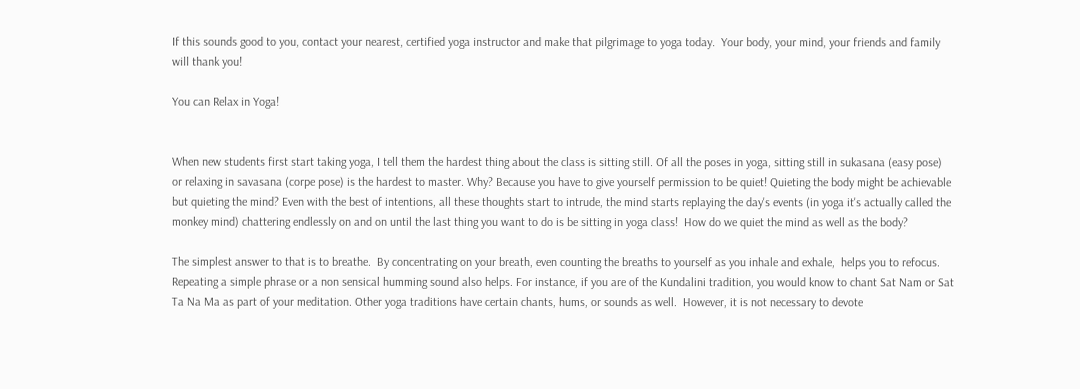If this sounds good to you, contact your nearest, certified yoga instructor and make that pilgrimage to yoga today.  Your body, your mind, your friends and family will thank you!

You can Relax in Yoga!


When new students first start taking yoga, I tell them the hardest thing about the class is sitting still. Of all the poses in yoga, sitting still in sukasana (easy pose) or relaxing in savasana (corpe pose) is the hardest to master. Why? Because you have to give yourself permission to be quiet! Quieting the body might be achievable but quieting the mind? Even with the best of intentions, all these thoughts start to intrude, the mind starts replaying the day's events (in yoga it's actually called the monkey mind) chattering endlessly on and on until the last thing you want to do is be sitting in yoga class!  How do we quiet the mind as well as the body?

The simplest answer to that is to breathe.  By concentrating on your breath, even counting the breaths to yourself as you inhale and exhale,  helps you to refocus. Repeating a simple phrase or a non sensical humming sound also helps. For instance, if you are of the Kundalini tradition, you would know to chant Sat Nam or Sat Ta Na Ma as part of your meditation. Other yoga traditions have certain chants, hums, or sounds as well.  However, it is not necessary to devote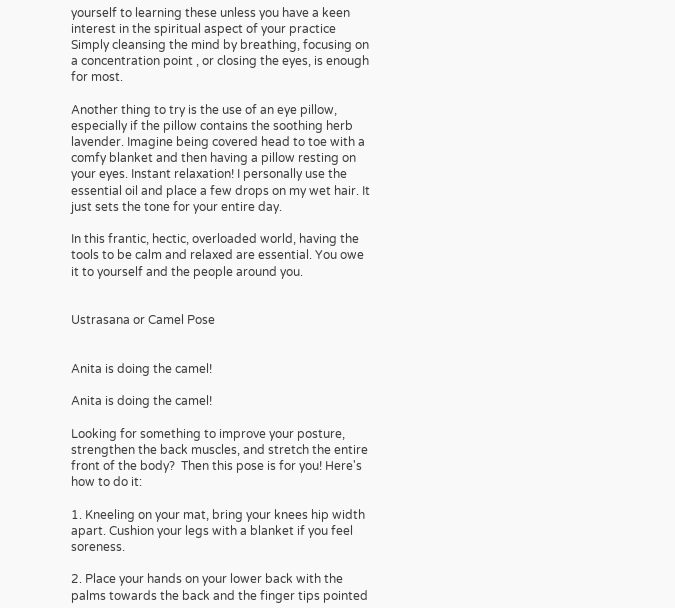yourself to learning these unless you have a keen interest in the spiritual aspect of your practice  Simply cleansing the mind by breathing, focusing on a concentration point , or closing the eyes, is enough for most.

Another thing to try is the use of an eye pillow, especially if the pillow contains the soothing herb lavender. Imagine being covered head to toe with a comfy blanket and then having a pillow resting on your eyes. Instant relaxation! I personally use the essential oil and place a few drops on my wet hair. It just sets the tone for your entire day.

In this frantic, hectic, overloaded world, having the tools to be calm and relaxed are essential. You owe it to yourself and the people around you.


Ustrasana or Camel Pose


Anita is doing the camel!

Anita is doing the camel!

Looking for something to improve your posture, strengthen the back muscles, and stretch the entire front of the body?  Then this pose is for you! Here's how to do it:

1. Kneeling on your mat, bring your knees hip width apart. Cushion your legs with a blanket if you feel soreness.

2. Place your hands on your lower back with the palms towards the back and the finger tips pointed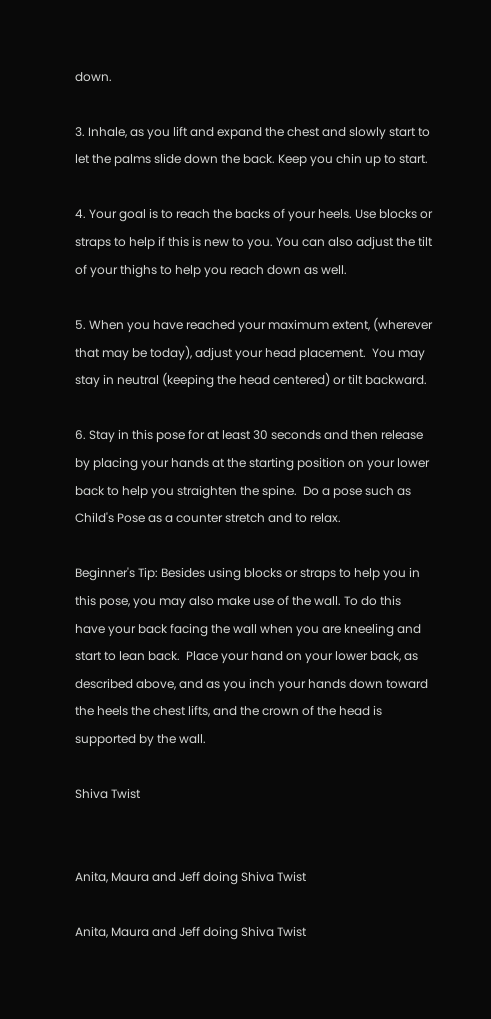down.

3. Inhale, as you lift and expand the chest and slowly start to let the palms slide down the back. Keep you chin up to start.

4. Your goal is to reach the backs of your heels. Use blocks or straps to help if this is new to you. You can also adjust the tilt of your thighs to help you reach down as well.

5. When you have reached your maximum extent, (wherever that may be today), adjust your head placement.  You may stay in neutral (keeping the head centered) or tilt backward.

6. Stay in this pose for at least 30 seconds and then release by placing your hands at the starting position on your lower back to help you straighten the spine.  Do a pose such as Child's Pose as a counter stretch and to relax.

Beginner's Tip: Besides using blocks or straps to help you in this pose, you may also make use of the wall. To do this have your back facing the wall when you are kneeling and start to lean back.  Place your hand on your lower back, as described above, and as you inch your hands down toward the heels the chest lifts, and the crown of the head is supported by the wall.

Shiva Twist


Anita, Maura and Jeff doing Shiva Twist

Anita, Maura and Jeff doing Shiva Twist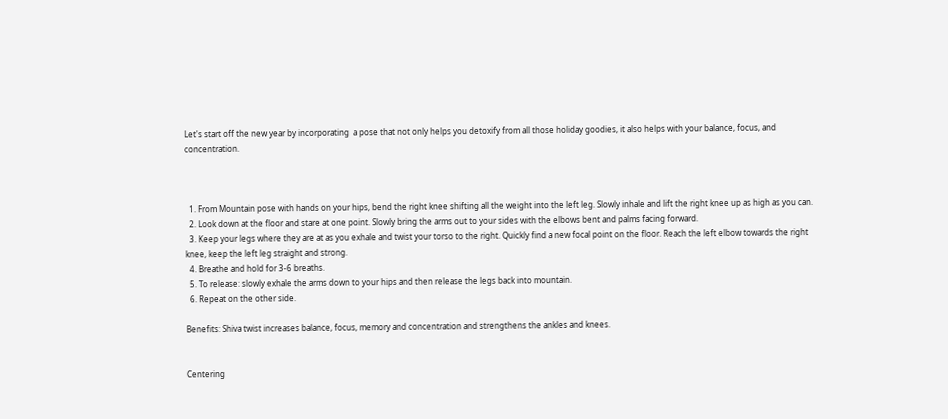Let's start off the new year by incorporating  a pose that not only helps you detoxify from all those holiday goodies, it also helps with your balance, focus, and concentration.



  1. From Mountain pose with hands on your hips, bend the right knee shifting all the weight into the left leg. Slowly inhale and lift the right knee up as high as you can.
  2. Look down at the floor and stare at one point. Slowly bring the arms out to your sides with the elbows bent and palms facing forward.
  3. Keep your legs where they are at as you exhale and twist your torso to the right. Quickly find a new focal point on the floor. Reach the left elbow towards the right knee, keep the left leg straight and strong.
  4. Breathe and hold for 3-6 breaths.
  5. To release: slowly exhale the arms down to your hips and then release the legs back into mountain.
  6. Repeat on the other side.

Benefits: Shiva twist increases balance, focus, memory and concentration and strengthens the ankles and knees.


Centering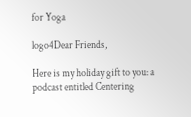for Yoga

logo4Dear Friends,

Here is my holiday gift to you: a podcast entitled Centering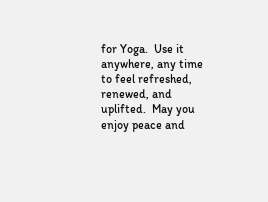for Yoga.  Use it anywhere, any time to feel refreshed, renewed, and uplifted.  May you enjoy peace and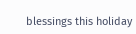blessings this holiday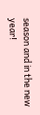season and in the new year!